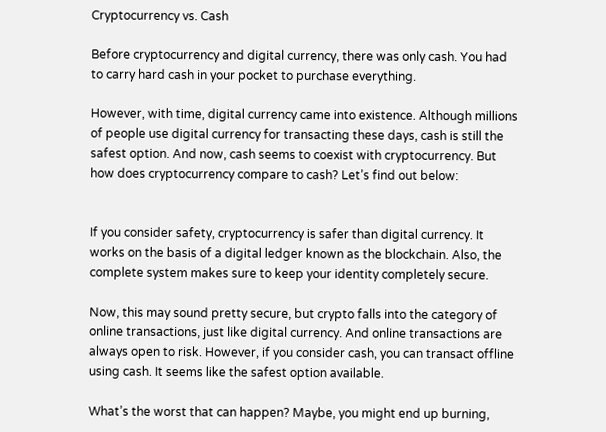Cryptocurrency vs. Cash

Before cryptocurrency and digital currency, there was only cash. You had to carry hard cash in your pocket to purchase everything.

However, with time, digital currency came into existence. Although millions of people use digital currency for transacting these days, cash is still the safest option. And now, cash seems to coexist with cryptocurrency. But how does cryptocurrency compare to cash? Let’s find out below:


If you consider safety, cryptocurrency is safer than digital currency. It works on the basis of a digital ledger known as the blockchain. Also, the complete system makes sure to keep your identity completely secure.

Now, this may sound pretty secure, but crypto falls into the category of online transactions, just like digital currency. And online transactions are always open to risk. However, if you consider cash, you can transact offline using cash. It seems like the safest option available.

What’s the worst that can happen? Maybe, you might end up burning,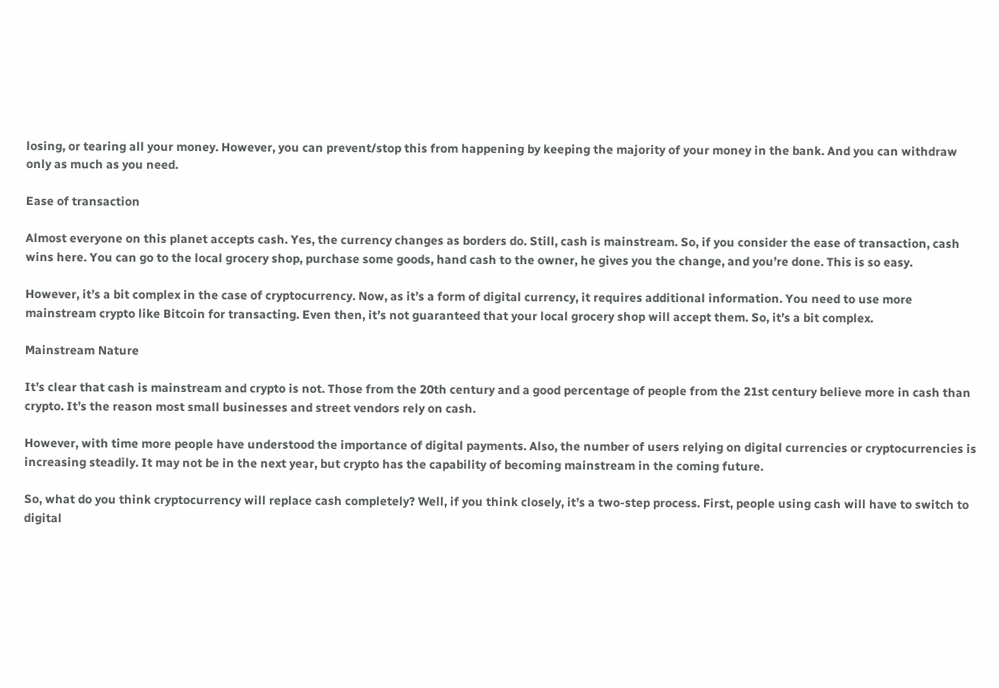losing, or tearing all your money. However, you can prevent/stop this from happening by keeping the majority of your money in the bank. And you can withdraw only as much as you need.

Ease of transaction

Almost everyone on this planet accepts cash. Yes, the currency changes as borders do. Still, cash is mainstream. So, if you consider the ease of transaction, cash wins here. You can go to the local grocery shop, purchase some goods, hand cash to the owner, he gives you the change, and you’re done. This is so easy.

However, it’s a bit complex in the case of cryptocurrency. Now, as it’s a form of digital currency, it requires additional information. You need to use more mainstream crypto like Bitcoin for transacting. Even then, it’s not guaranteed that your local grocery shop will accept them. So, it’s a bit complex.

Mainstream Nature

It’s clear that cash is mainstream and crypto is not. Those from the 20th century and a good percentage of people from the 21st century believe more in cash than crypto. It’s the reason most small businesses and street vendors rely on cash.

However, with time more people have understood the importance of digital payments. Also, the number of users relying on digital currencies or cryptocurrencies is increasing steadily. It may not be in the next year, but crypto has the capability of becoming mainstream in the coming future.

So, what do you think cryptocurrency will replace cash completely? Well, if you think closely, it’s a two-step process. First, people using cash will have to switch to digital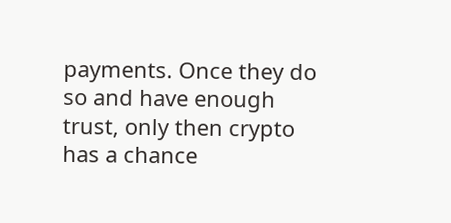payments. Once they do so and have enough trust, only then crypto has a chance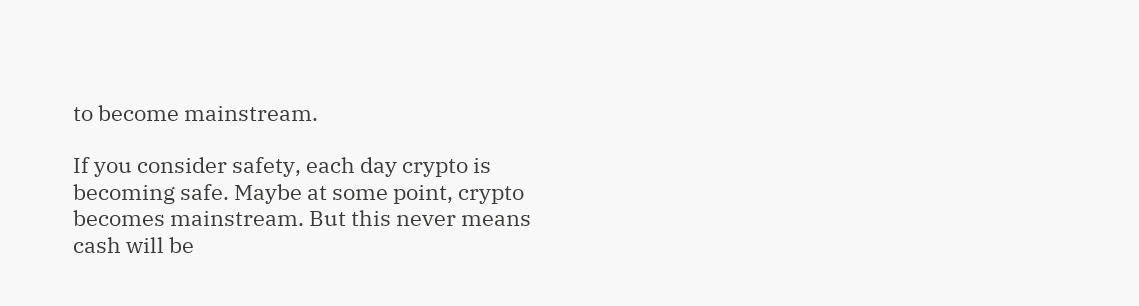to become mainstream.

If you consider safety, each day crypto is becoming safe. Maybe at some point, crypto becomes mainstream. But this never means cash will be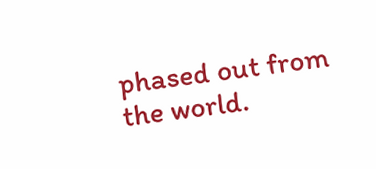phased out from the world.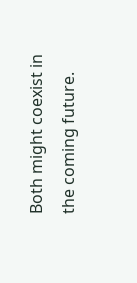Both might coexist in the coming future.